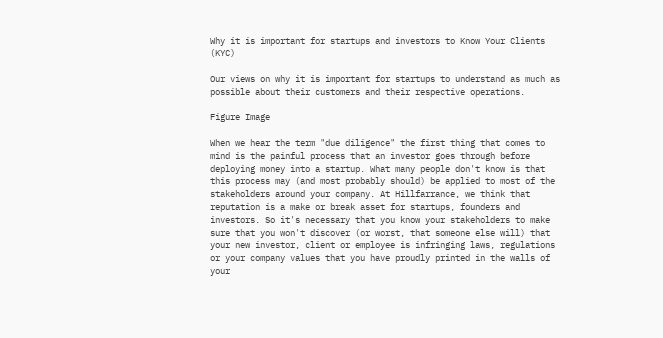Why it is important for startups and investors to Know Your Clients (KYC)

Our views on why it is important for startups to understand as much as possible about their customers and their respective operations.

Figure Image

When we hear the term "due diligence" the first thing that comes to mind is the painful process that an investor goes through before deploying money into a startup. What many people don't know is that this process may (and most probably should) be applied to most of the stakeholders around your company. At Hillfarrance, we think that reputation is a make or break asset for startups, founders and investors. So it's necessary that you know your stakeholders to make sure that you won't discover (or worst, that someone else will) that your new investor, client or employee is infringing laws, regulations or your company values that you have proudly printed in the walls of your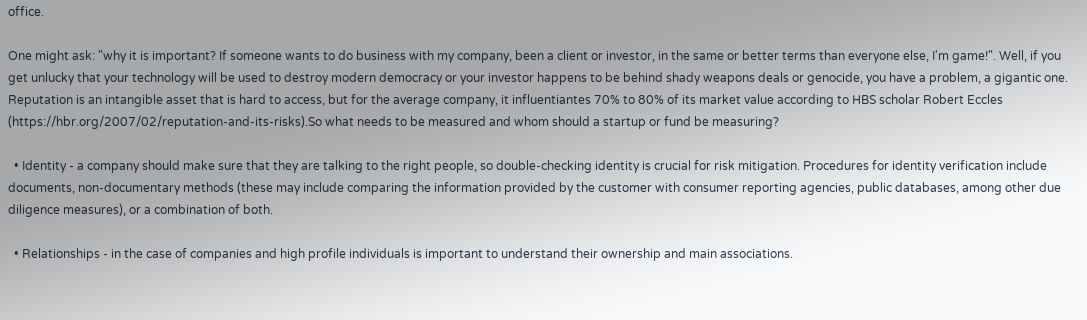office.

One might ask: "why it is important? If someone wants to do business with my company, been a client or investor, in the same or better terms than everyone else, I'm game!". Well, if you get unlucky that your technology will be used to destroy modern democracy or your investor happens to be behind shady weapons deals or genocide, you have a problem, a gigantic one. Reputation is an intangible asset that is hard to access, but for the average company, it influentiantes 70% to 80% of its market value according to HBS scholar Robert Eccles (https://hbr.org/2007/02/reputation-and-its-risks).So what needs to be measured and whom should a startup or fund be measuring?

  • Identity - a company should make sure that they are talking to the right people, so double-checking identity is crucial for risk mitigation. Procedures for identity verification include documents, non-documentary methods (these may include comparing the information provided by the customer with consumer reporting agencies, public databases, among other due diligence measures), or a combination of both.

  • Relationships - in the case of companies and high profile individuals is important to understand their ownership and main associations.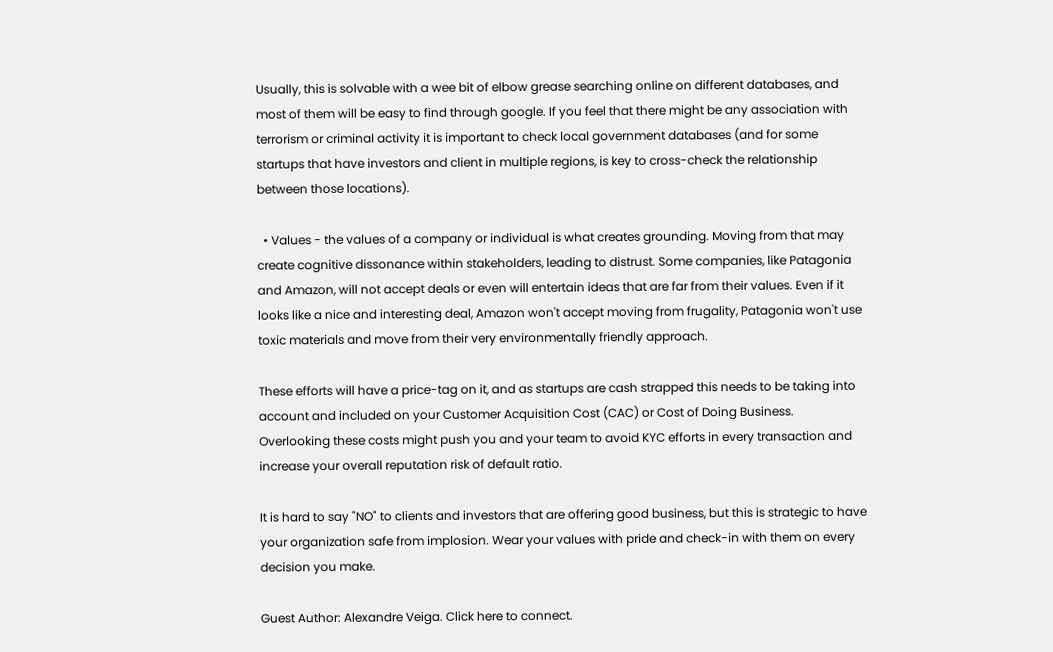Usually, this is solvable with a wee bit of elbow grease searching online on different databases, and most of them will be easy to find through google. If you feel that there might be any association with terrorism or criminal activity it is important to check local government databases (and for some startups that have investors and client in multiple regions, is key to cross-check the relationship between those locations).

  • Values - the values of a company or individual is what creates grounding. Moving from that may create cognitive dissonance within stakeholders, leading to distrust. Some companies, like Patagonia and Amazon, will not accept deals or even will entertain ideas that are far from their values. Even if it looks like a nice and interesting deal, Amazon won't accept moving from frugality, Patagonia won't use toxic materials and move from their very environmentally friendly approach.

These efforts will have a price-tag on it, and as startups are cash strapped this needs to be taking into account and included on your Customer Acquisition Cost (CAC) or Cost of Doing Business. Overlooking these costs might push you and your team to avoid KYC efforts in every transaction and increase your overall reputation risk of default ratio.

It is hard to say "NO" to clients and investors that are offering good business, but this is strategic to have your organization safe from implosion. Wear your values with pride and check-in with them on every decision you make.

Guest Author: Alexandre Veiga. Click here to connect.